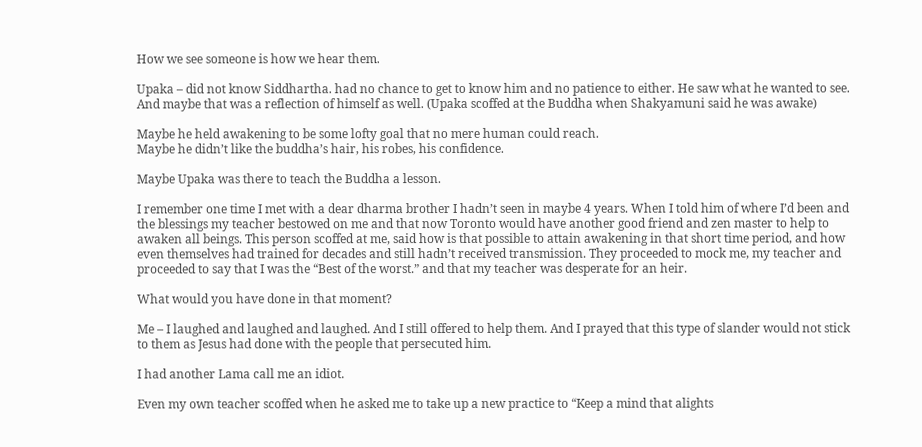How we see someone is how we hear them.

Upaka – did not know Siddhartha. had no chance to get to know him and no patience to either. He saw what he wanted to see. And maybe that was a reflection of himself as well. (Upaka scoffed at the Buddha when Shakyamuni said he was awake)

Maybe he held awakening to be some lofty goal that no mere human could reach.
Maybe he didn’t like the buddha’s hair, his robes, his confidence.

Maybe Upaka was there to teach the Buddha a lesson.

I remember one time I met with a dear dharma brother I hadn’t seen in maybe 4 years. When I told him of where I’d been and the blessings my teacher bestowed on me and that now Toronto would have another good friend and zen master to help to awaken all beings. This person scoffed at me, said how is that possible to attain awakening in that short time period, and how even themselves had trained for decades and still hadn’t received transmission. They proceeded to mock me, my teacher and proceeded to say that I was the “Best of the worst.” and that my teacher was desperate for an heir.

What would you have done in that moment?

Me – I laughed and laughed and laughed. And I still offered to help them. And I prayed that this type of slander would not stick to them as Jesus had done with the people that persecuted him.

I had another Lama call me an idiot.

Even my own teacher scoffed when he asked me to take up a new practice to “Keep a mind that alights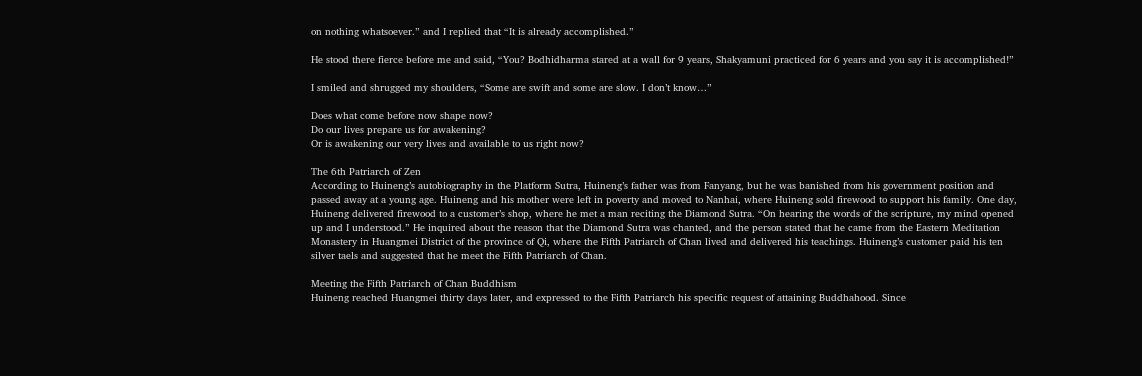on nothing whatsoever.” and I replied that “It is already accomplished.”

He stood there fierce before me and said, “You? Bodhidharma stared at a wall for 9 years, Shakyamuni practiced for 6 years and you say it is accomplished!”

I smiled and shrugged my shoulders, “Some are swift and some are slow. I don’t know…”

Does what come before now shape now?
Do our lives prepare us for awakening?
Or is awakening our very lives and available to us right now?

The 6th Patriarch of Zen
According to Huineng’s autobiography in the Platform Sutra, Huineng’s father was from Fanyang, but he was banished from his government position and passed away at a young age. Huineng and his mother were left in poverty and moved to Nanhai, where Huineng sold firewood to support his family. One day, Huineng delivered firewood to a customer’s shop, where he met a man reciting the Diamond Sutra. “On hearing the words of the scripture, my mind opened up and I understood.” He inquired about the reason that the Diamond Sutra was chanted, and the person stated that he came from the Eastern Meditation Monastery in Huangmei District of the province of Qi, where the Fifth Patriarch of Chan lived and delivered his teachings. Huineng’s customer paid his ten silver taels and suggested that he meet the Fifth Patriarch of Chan.

Meeting the Fifth Patriarch of Chan Buddhism
Huineng reached Huangmei thirty days later, and expressed to the Fifth Patriarch his specific request of attaining Buddhahood. Since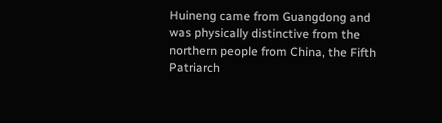Huineng came from Guangdong and was physically distinctive from the northern people from China, the Fifth Patriarch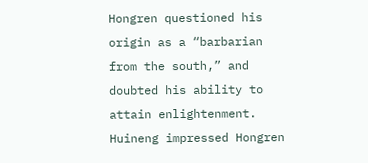Hongren questioned his origin as a “barbarian from the south,” and doubted his ability to attain enlightenment. Huineng impressed Hongren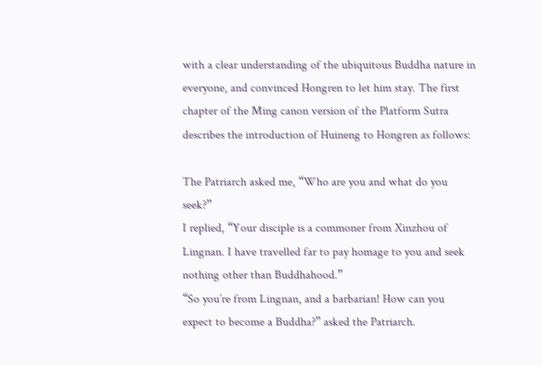with a clear understanding of the ubiquitous Buddha nature in everyone, and convinced Hongren to let him stay. The first chapter of the Ming canon version of the Platform Sutra describes the introduction of Huineng to Hongren as follows:

The Patriarch asked me, “Who are you and what do you seek?”
I replied, “Your disciple is a commoner from Xinzhou of Lingnan. I have travelled far to pay homage to you and seek nothing other than Buddhahood.”
“So you’re from Lingnan, and a barbarian! How can you expect to become a Buddha?” asked the Patriarch.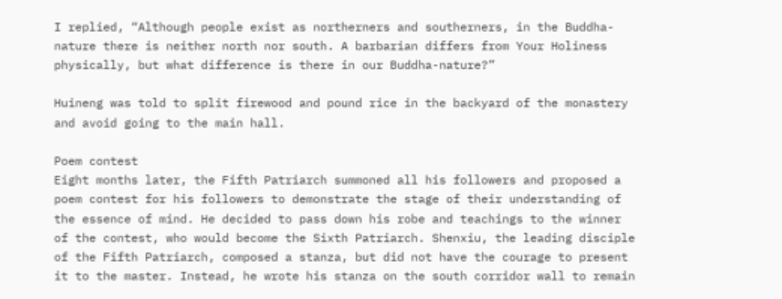I replied, “Although people exist as northerners and southerners, in the Buddha-nature there is neither north nor south. A barbarian differs from Your Holiness physically, but what difference is there in our Buddha-nature?”

Huineng was told to split firewood and pound rice in the backyard of the monastery and avoid going to the main hall.

Poem contest
Eight months later, the Fifth Patriarch summoned all his followers and proposed a poem contest for his followers to demonstrate the stage of their understanding of the essence of mind. He decided to pass down his robe and teachings to the winner of the contest, who would become the Sixth Patriarch. Shenxiu, the leading disciple of the Fifth Patriarch, composed a stanza, but did not have the courage to present it to the master. Instead, he wrote his stanza on the south corridor wall to remain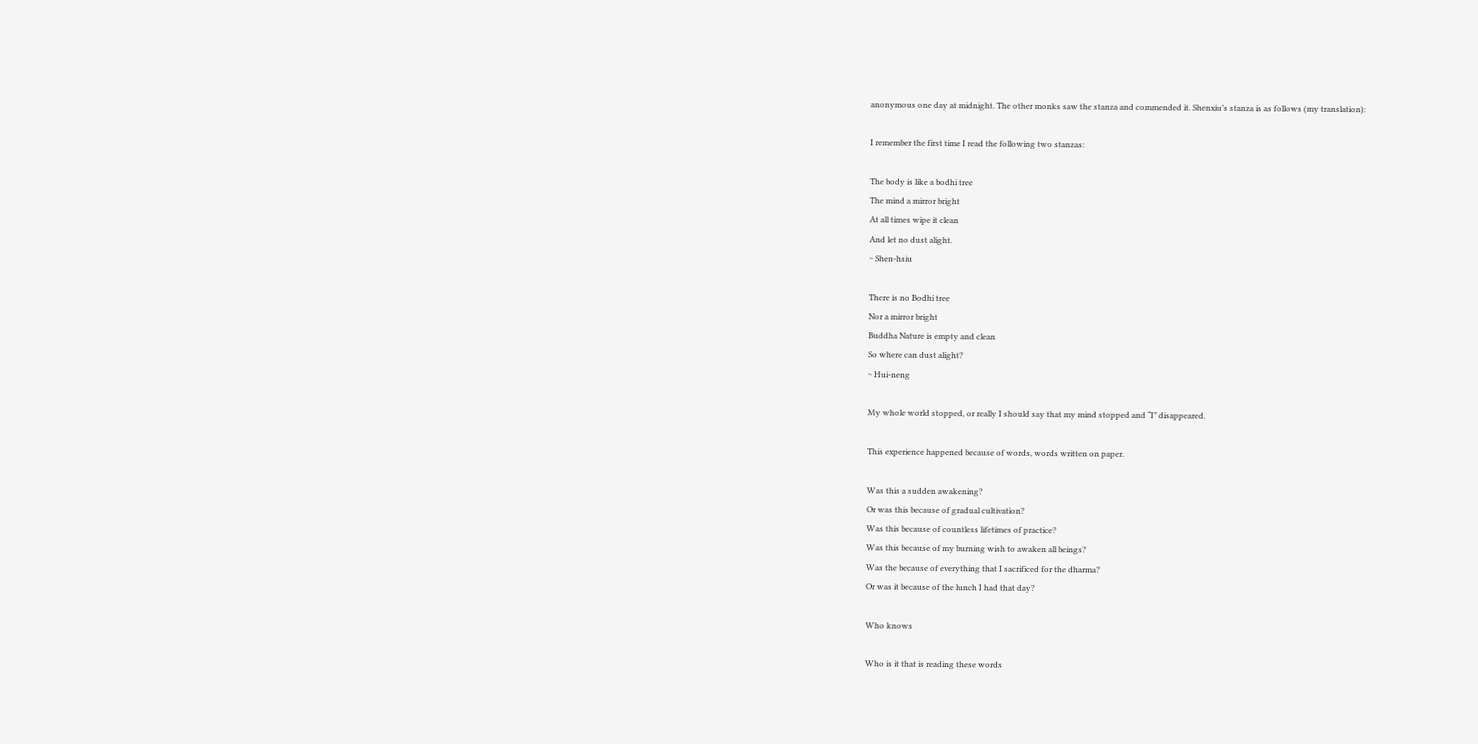anonymous one day at midnight. The other monks saw the stanza and commended it. Shenxiu’s stanza is as follows (my translation):

I remember the first time I read the following two stanzas:

The body is like a bodhi tree
The mind a mirror bright
At all times wipe it clean
And let no dust alight.
~ Shen-hsiu

There is no Bodhi tree
Nor a mirror bright
Buddha Nature is empty and clean
So where can dust alight?
~ Hui-neng

My whole world stopped, or really I should say that my mind stopped and “I” disappeared.

This experience happened because of words, words written on paper.

Was this a sudden awakening?
Or was this because of gradual cultivation?
Was this because of countless lifetimes of practice?
Was this because of my burning wish to awaken all beings?
Was the because of everything that I sacrificed for the dharma?
Or was it because of the lunch I had that day?

Who knows

Who is it that is reading these words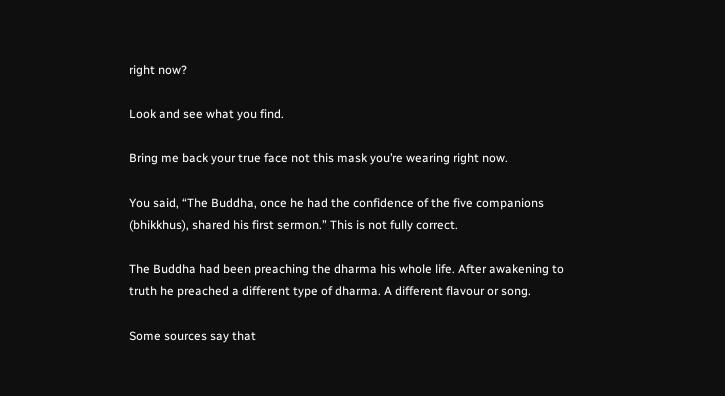right now?

Look and see what you find.

Bring me back your true face not this mask you’re wearing right now.

You said, “The Buddha, once he had the confidence of the five companions (bhikkhus), shared his first sermon.” This is not fully correct.

The Buddha had been preaching the dharma his whole life. After awakening to truth he preached a different type of dharma. A different flavour or song.

Some sources say that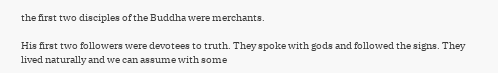the first two disciples of the Buddha were merchants.

His first two followers were devotees to truth. They spoke with gods and followed the signs. They lived naturally and we can assume with some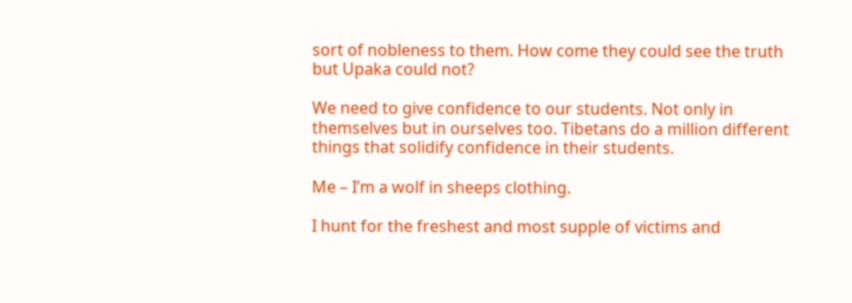sort of nobleness to them. How come they could see the truth but Upaka could not?

We need to give confidence to our students. Not only in themselves but in ourselves too. Tibetans do a million different things that solidify confidence in their students.

Me – I’m a wolf in sheeps clothing.

I hunt for the freshest and most supple of victims and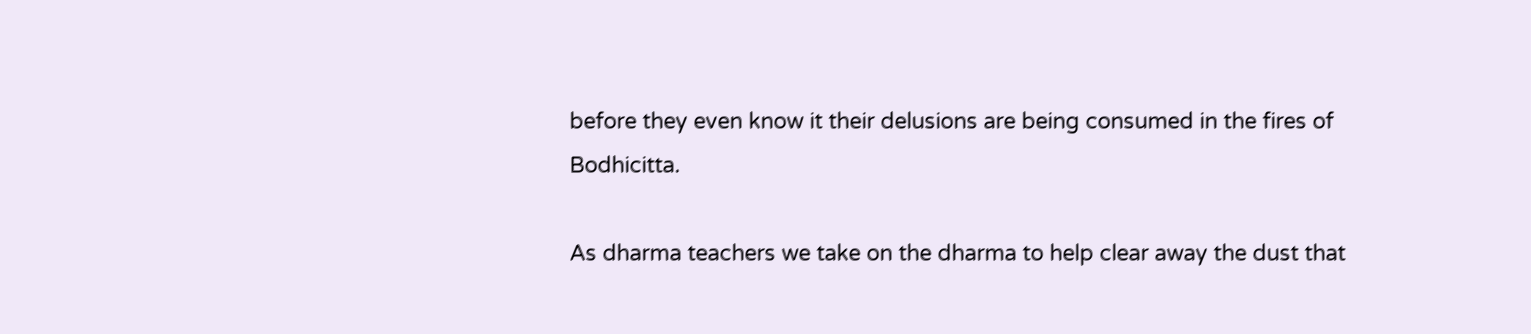before they even know it their delusions are being consumed in the fires of Bodhicitta.

As dharma teachers we take on the dharma to help clear away the dust that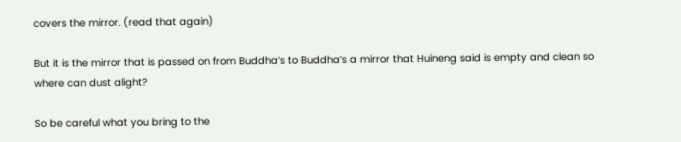covers the mirror. (read that again)

But it is the mirror that is passed on from Buddha’s to Buddha’s a mirror that Huineng said is empty and clean so where can dust alight?

So be careful what you bring to the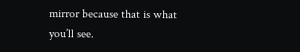mirror because that is what you’ll see.